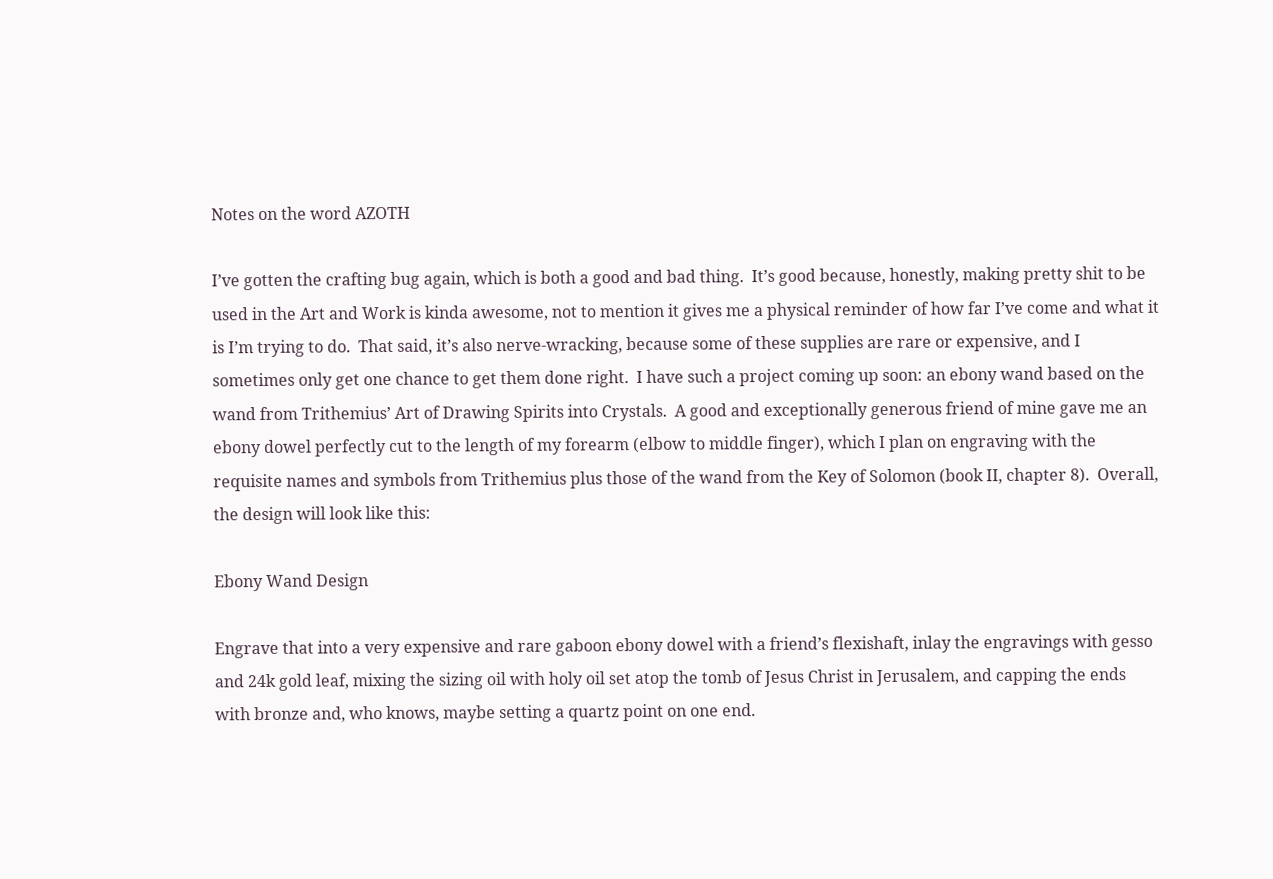Notes on the word AZOTH

I’ve gotten the crafting bug again, which is both a good and bad thing.  It’s good because, honestly, making pretty shit to be used in the Art and Work is kinda awesome, not to mention it gives me a physical reminder of how far I’ve come and what it is I’m trying to do.  That said, it’s also nerve-wracking, because some of these supplies are rare or expensive, and I sometimes only get one chance to get them done right.  I have such a project coming up soon: an ebony wand based on the wand from Trithemius’ Art of Drawing Spirits into Crystals.  A good and exceptionally generous friend of mine gave me an ebony dowel perfectly cut to the length of my forearm (elbow to middle finger), which I plan on engraving with the requisite names and symbols from Trithemius plus those of the wand from the Key of Solomon (book II, chapter 8).  Overall, the design will look like this:

Ebony Wand Design

Engrave that into a very expensive and rare gaboon ebony dowel with a friend’s flexishaft, inlay the engravings with gesso and 24k gold leaf, mixing the sizing oil with holy oil set atop the tomb of Jesus Christ in Jerusalem, and capping the ends with bronze and, who knows, maybe setting a quartz point on one end.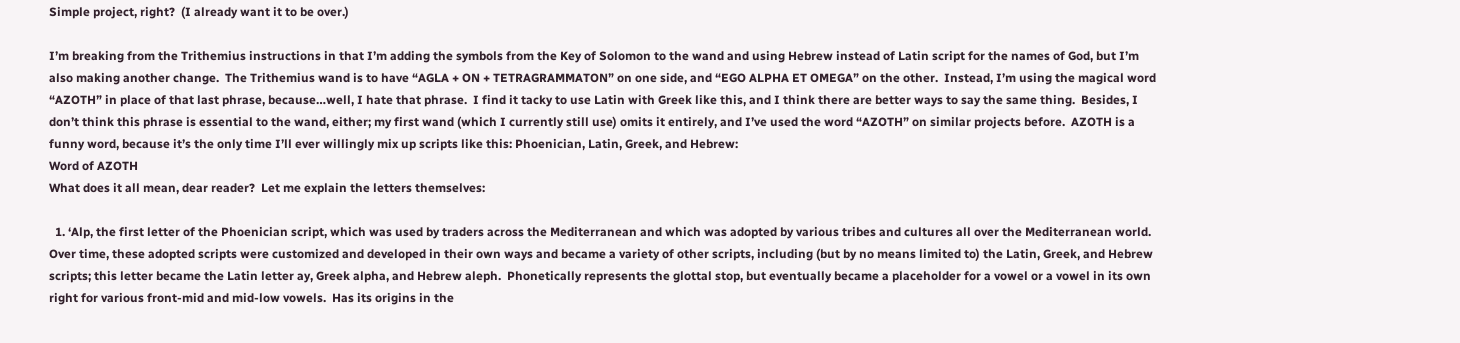Simple project, right?  (I already want it to be over.)

I’m breaking from the Trithemius instructions in that I’m adding the symbols from the Key of Solomon to the wand and using Hebrew instead of Latin script for the names of God, but I’m also making another change.  The Trithemius wand is to have “AGLA + ON + TETRAGRAMMATON” on one side, and “EGO ALPHA ET OMEGA” on the other.  Instead, I’m using the magical word “AZOTH” in place of that last phrase, because…well, I hate that phrase.  I find it tacky to use Latin with Greek like this, and I think there are better ways to say the same thing.  Besides, I don’t think this phrase is essential to the wand, either; my first wand (which I currently still use) omits it entirely, and I’ve used the word “AZOTH” on similar projects before.  AZOTH is a funny word, because it’s the only time I’ll ever willingly mix up scripts like this: Phoenician, Latin, Greek, and Hebrew:
Word of AZOTH
What does it all mean, dear reader?  Let me explain the letters themselves:

  1. ‘Alp, the first letter of the Phoenician script, which was used by traders across the Mediterranean and which was adopted by various tribes and cultures all over the Mediterranean world.  Over time, these adopted scripts were customized and developed in their own ways and became a variety of other scripts, including (but by no means limited to) the Latin, Greek, and Hebrew scripts; this letter became the Latin letter ay, Greek alpha, and Hebrew aleph.  Phonetically represents the glottal stop, but eventually became a placeholder for a vowel or a vowel in its own right for various front-mid and mid-low vowels.  Has its origins in the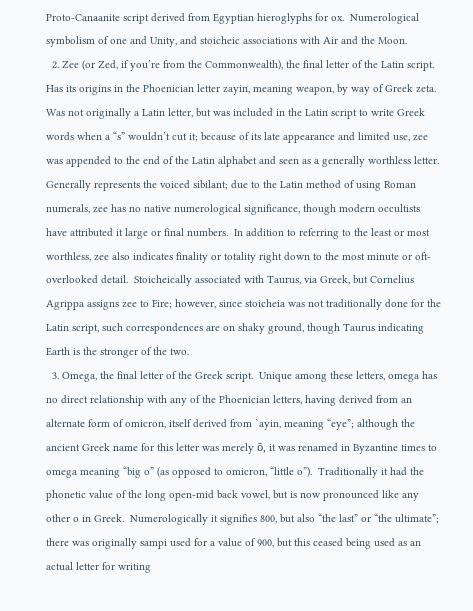Proto-Canaanite script derived from Egyptian hieroglyphs for ox.  Numerological symbolism of one and Unity, and stoicheic associations with Air and the Moon.
  2. Zee (or Zed, if you’re from the Commonwealth), the final letter of the Latin script.  Has its origins in the Phoenician letter zayin, meaning weapon, by way of Greek zeta.  Was not originally a Latin letter, but was included in the Latin script to write Greek words when a “s” wouldn’t cut it; because of its late appearance and limited use, zee was appended to the end of the Latin alphabet and seen as a generally worthless letter.  Generally represents the voiced sibilant; due to the Latin method of using Roman numerals, zee has no native numerological significance, though modern occultists have attributed it large or final numbers.  In addition to referring to the least or most worthless, zee also indicates finality or totality right down to the most minute or oft-overlooked detail.  Stoicheically associated with Taurus, via Greek, but Cornelius Agrippa assigns zee to Fire; however, since stoicheia was not traditionally done for the Latin script, such correspondences are on shaky ground, though Taurus indicating Earth is the stronger of the two.
  3. Omega, the final letter of the Greek script.  Unique among these letters, omega has no direct relationship with any of the Phoenician letters, having derived from an alternate form of omicron, itself derived from `ayin, meaning “eye”; although the ancient Greek name for this letter was merely ō, it was renamed in Byzantine times to omega meaning “big o” (as opposed to omicron, “little o”).  Traditionally it had the phonetic value of the long open-mid back vowel, but is now pronounced like any other o in Greek.  Numerologically it signifies 800, but also “the last” or “the ultimate”; there was originally sampi used for a value of 900, but this ceased being used as an actual letter for writing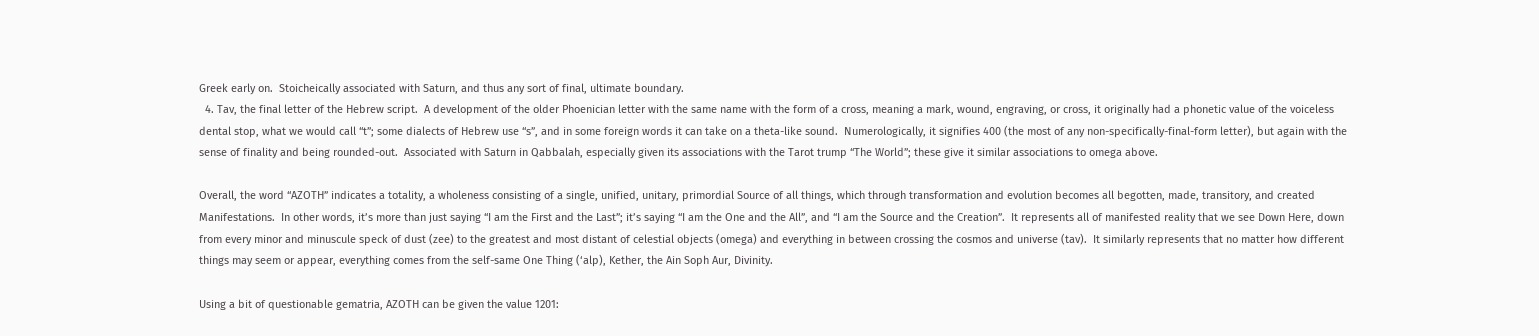Greek early on.  Stoicheically associated with Saturn, and thus any sort of final, ultimate boundary.
  4. Tav, the final letter of the Hebrew script.  A development of the older Phoenician letter with the same name with the form of a cross, meaning a mark, wound, engraving, or cross, it originally had a phonetic value of the voiceless dental stop, what we would call “t”; some dialects of Hebrew use “s”, and in some foreign words it can take on a theta-like sound.  Numerologically, it signifies 400 (the most of any non-specifically-final-form letter), but again with the sense of finality and being rounded-out.  Associated with Saturn in Qabbalah, especially given its associations with the Tarot trump “The World”; these give it similar associations to omega above.

Overall, the word “AZOTH” indicates a totality, a wholeness consisting of a single, unified, unitary, primordial Source of all things, which through transformation and evolution becomes all begotten, made, transitory, and created Manifestations.  In other words, it’s more than just saying “I am the First and the Last”; it’s saying “I am the One and the All”, and “I am the Source and the Creation”.  It represents all of manifested reality that we see Down Here, down from every minor and minuscule speck of dust (zee) to the greatest and most distant of celestial objects (omega) and everything in between crossing the cosmos and universe (tav).  It similarly represents that no matter how different things may seem or appear, everything comes from the self-same One Thing (‘alp), Kether, the Ain Soph Aur, Divinity.

Using a bit of questionable gematria, AZOTH can be given the value 1201: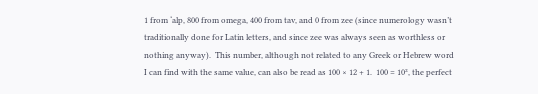1 from ‘alp, 800 from omega, 400 from tav, and 0 from zee (since numerology wasn’t traditionally done for Latin letters, and since zee was always seen as worthless or nothing anyway).  This number, although not related to any Greek or Hebrew word I can find with the same value, can also be read as 100 × 12 + 1.  100 = 10², the perfect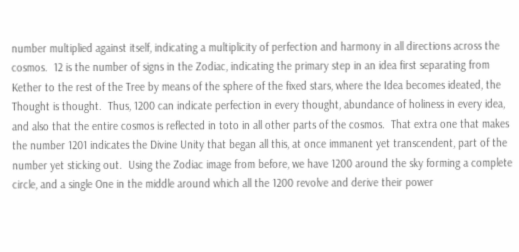number multiplied against itself, indicating a multiplicity of perfection and harmony in all directions across the cosmos.  12 is the number of signs in the Zodiac, indicating the primary step in an idea first separating from Kether to the rest of the Tree by means of the sphere of the fixed stars, where the Idea becomes ideated, the Thought is thought.  Thus, 1200 can indicate perfection in every thought, abundance of holiness in every idea, and also that the entire cosmos is reflected in toto in all other parts of the cosmos.  That extra one that makes the number 1201 indicates the Divine Unity that began all this, at once immanent yet transcendent, part of the number yet sticking out.  Using the Zodiac image from before, we have 1200 around the sky forming a complete circle, and a single One in the middle around which all the 1200 revolve and derive their power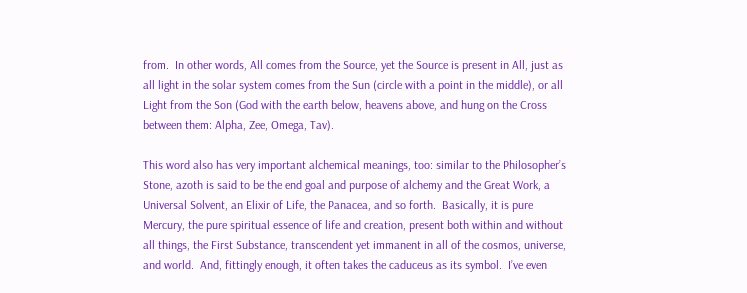from.  In other words, All comes from the Source, yet the Source is present in All, just as all light in the solar system comes from the Sun (circle with a point in the middle), or all Light from the Son (God with the earth below, heavens above, and hung on the Cross between them: Alpha, Zee, Omega, Tav).

This word also has very important alchemical meanings, too: similar to the Philosopher’s Stone, azoth is said to be the end goal and purpose of alchemy and the Great Work, a Universal Solvent, an Elixir of Life, the Panacea, and so forth.  Basically, it is pure Mercury, the pure spiritual essence of life and creation, present both within and without all things, the First Substance, transcendent yet immanent in all of the cosmos, universe, and world.  And, fittingly enough, it often takes the caduceus as its symbol.  I’ve even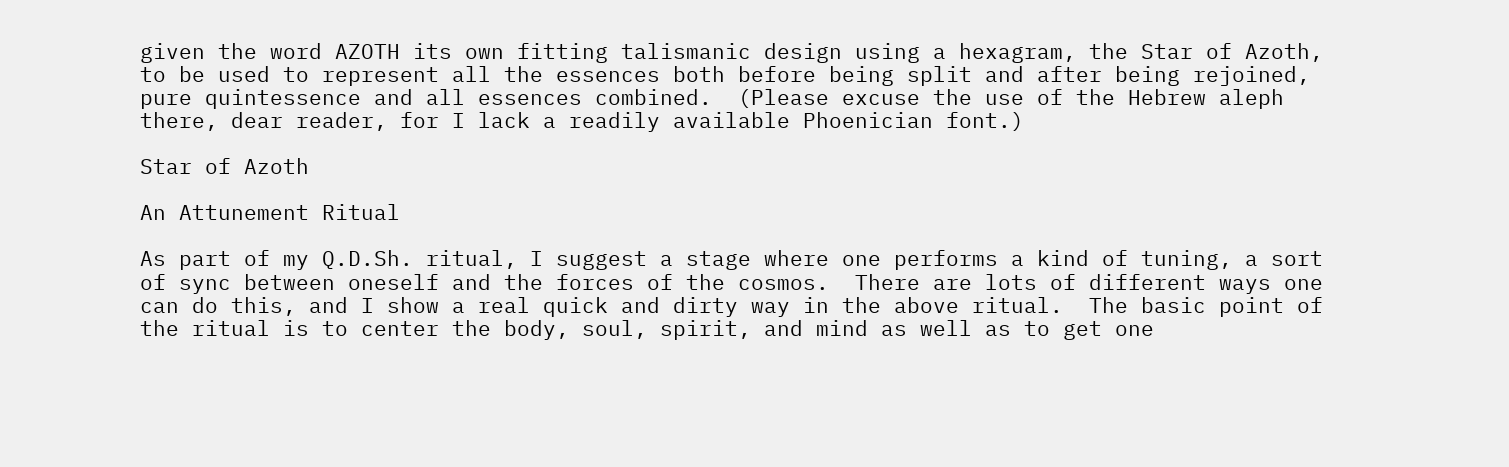given the word AZOTH its own fitting talismanic design using a hexagram, the Star of Azoth, to be used to represent all the essences both before being split and after being rejoined, pure quintessence and all essences combined.  (Please excuse the use of the Hebrew aleph there, dear reader, for I lack a readily available Phoenician font.)

Star of Azoth

An Attunement Ritual

As part of my Q.D.Sh. ritual, I suggest a stage where one performs a kind of tuning, a sort of sync between oneself and the forces of the cosmos.  There are lots of different ways one can do this, and I show a real quick and dirty way in the above ritual.  The basic point of the ritual is to center the body, soul, spirit, and mind as well as to get one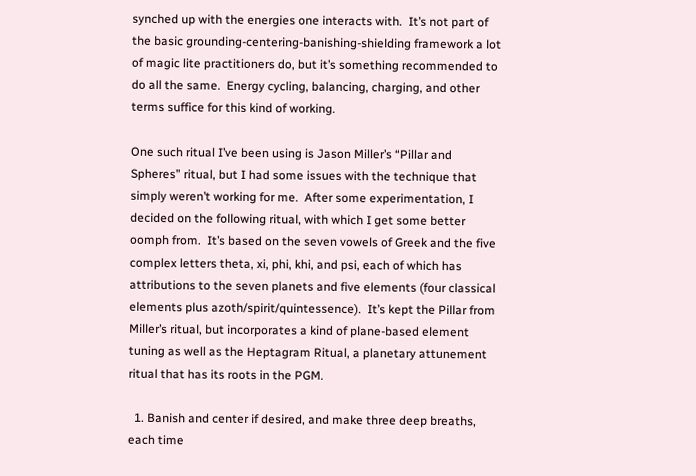synched up with the energies one interacts with.  It’s not part of the basic grounding-centering-banishing-shielding framework a lot of magic lite practitioners do, but it’s something recommended to do all the same.  Energy cycling, balancing, charging, and other terms suffice for this kind of working.

One such ritual I’ve been using is Jason Miller’s “Pillar and Spheres” ritual, but I had some issues with the technique that simply weren’t working for me.  After some experimentation, I decided on the following ritual, with which I get some better oomph from.  It’s based on the seven vowels of Greek and the five complex letters theta, xi, phi, khi, and psi, each of which has attributions to the seven planets and five elements (four classical elements plus azoth/spirit/quintessence).  It’s kept the Pillar from Miller’s ritual, but incorporates a kind of plane-based element tuning as well as the Heptagram Ritual, a planetary attunement ritual that has its roots in the PGM.

  1. Banish and center if desired, and make three deep breaths, each time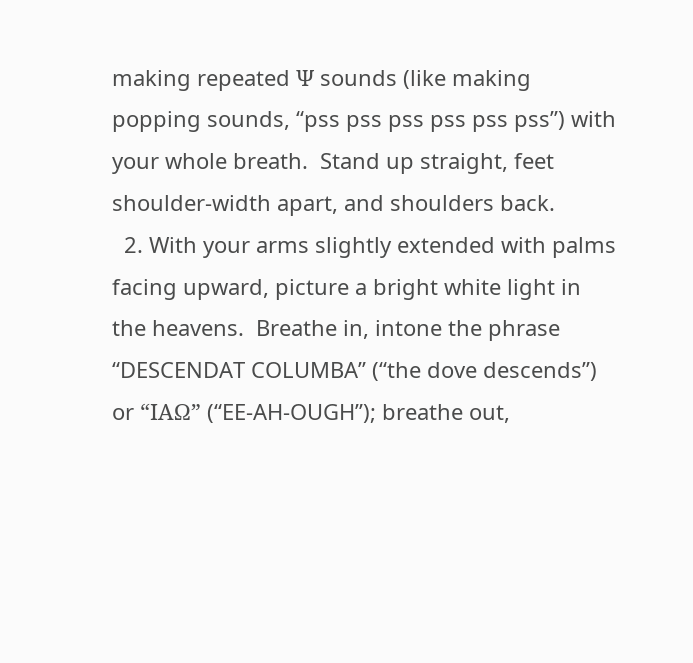making repeated Ψ sounds (like making popping sounds, “pss pss pss pss pss pss”) with your whole breath.  Stand up straight, feet shoulder-width apart, and shoulders back.
  2. With your arms slightly extended with palms facing upward, picture a bright white light in the heavens.  Breathe in, intone the phrase “DESCENDAT COLUMBA” (“the dove descends”) or “ΙΑΩ” (“EE-AH-OUGH”); breathe out,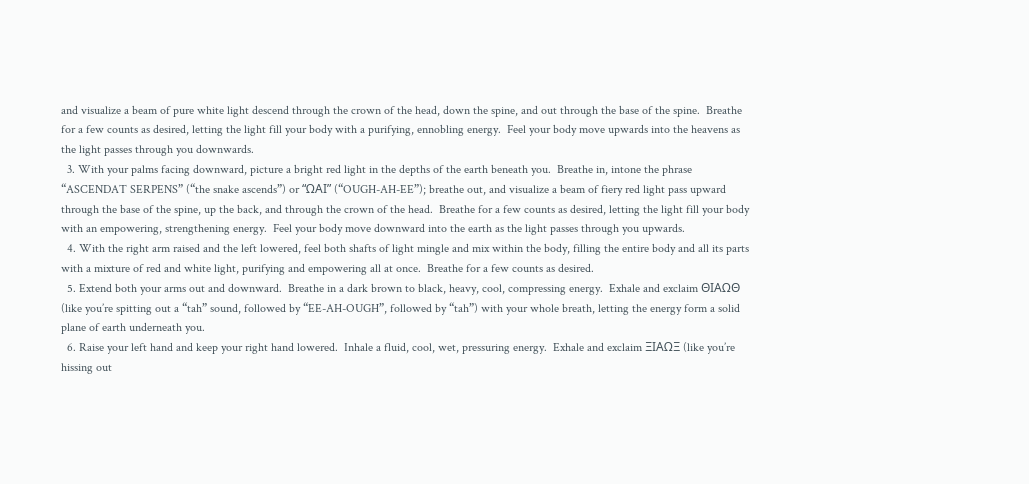and visualize a beam of pure white light descend through the crown of the head, down the spine, and out through the base of the spine.  Breathe for a few counts as desired, letting the light fill your body with a purifying, ennobling energy.  Feel your body move upwards into the heavens as the light passes through you downwards.
  3. With your palms facing downward, picture a bright red light in the depths of the earth beneath you.  Breathe in, intone the phrase “ASCENDAT SERPENS” (“the snake ascends”) or “ΩΑΙ” (“OUGH-AH-EE”); breathe out, and visualize a beam of fiery red light pass upward through the base of the spine, up the back, and through the crown of the head.  Breathe for a few counts as desired, letting the light fill your body with an empowering, strengthening energy.  Feel your body move downward into the earth as the light passes through you upwards.
  4. With the right arm raised and the left lowered, feel both shafts of light mingle and mix within the body, filling the entire body and all its parts with a mixture of red and white light, purifying and empowering all at once.  Breathe for a few counts as desired.
  5. Extend both your arms out and downward.  Breathe in a dark brown to black, heavy, cool, compressing energy.  Exhale and exclaim ΘΙΑΩΘ (like you’re spitting out a “tah” sound, followed by “EE-AH-OUGH”, followed by “tah”) with your whole breath, letting the energy form a solid plane of earth underneath you.
  6. Raise your left hand and keep your right hand lowered.  Inhale a fluid, cool, wet, pressuring energy.  Exhale and exclaim ΞΙΑΩΞ (like you’re hissing out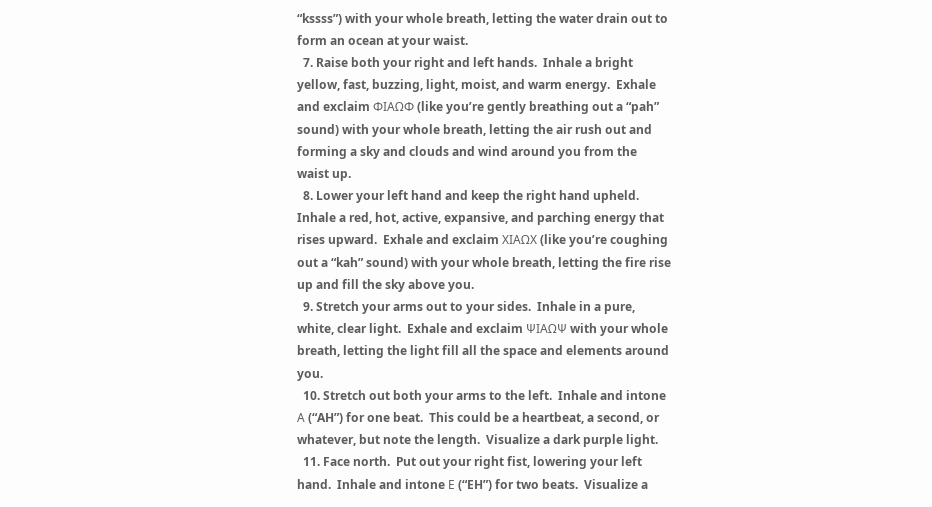“kssss”) with your whole breath, letting the water drain out to form an ocean at your waist.
  7. Raise both your right and left hands.  Inhale a bright yellow, fast, buzzing, light, moist, and warm energy.  Exhale and exclaim ΦΙΑΩΦ (like you’re gently breathing out a “pah” sound) with your whole breath, letting the air rush out and forming a sky and clouds and wind around you from the waist up.
  8. Lower your left hand and keep the right hand upheld.  Inhale a red, hot, active, expansive, and parching energy that rises upward.  Exhale and exclaim ΧΙΑΩΧ (like you’re coughing out a “kah” sound) with your whole breath, letting the fire rise up and fill the sky above you.
  9. Stretch your arms out to your sides.  Inhale in a pure, white, clear light.  Exhale and exclaim ΨΙΑΩΨ with your whole breath, letting the light fill all the space and elements around you.
  10. Stretch out both your arms to the left.  Inhale and intone Α (“AH”) for one beat.  This could be a heartbeat, a second, or whatever, but note the length.  Visualize a dark purple light.
  11. Face north.  Put out your right fist, lowering your left hand.  Inhale and intone Ε (“EH”) for two beats.  Visualize a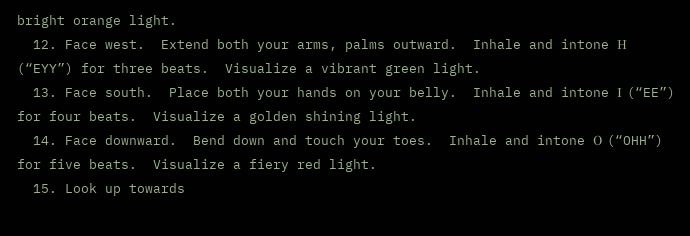bright orange light.
  12. Face west.  Extend both your arms, palms outward.  Inhale and intone Η (“EYY”) for three beats.  Visualize a vibrant green light.
  13. Face south.  Place both your hands on your belly.  Inhale and intone Ι (“EE”) for four beats.  Visualize a golden shining light.
  14. Face downward.  Bend down and touch your toes.  Inhale and intone Ο (“OHH”) for five beats.  Visualize a fiery red light.
  15. Look up towards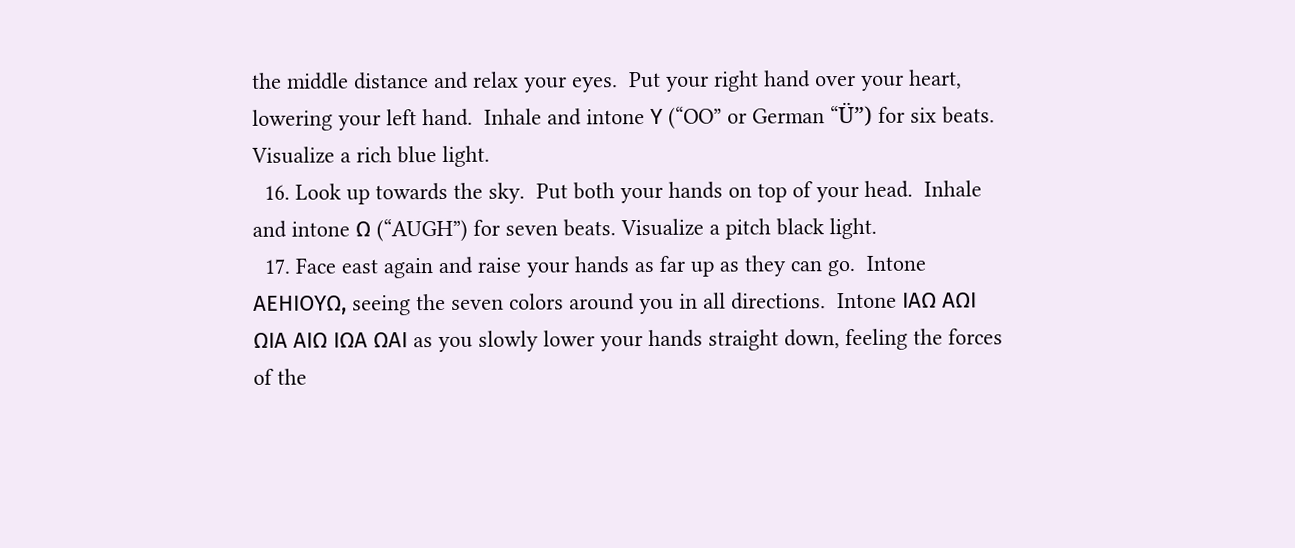the middle distance and relax your eyes.  Put your right hand over your heart, lowering your left hand.  Inhale and intone Υ (“OO” or German “Ü”) for six beats.  Visualize a rich blue light.
  16. Look up towards the sky.  Put both your hands on top of your head.  Inhale and intone Ω (“AUGH”) for seven beats. Visualize a pitch black light.
  17. Face east again and raise your hands as far up as they can go.  Intone ΑΕΗΙΟΥΩ, seeing the seven colors around you in all directions.  Intone ΙΑΩ ΑΩΙ ΩΙΑ ΑΙΩ ΙΩΑ ΩΑΙ as you slowly lower your hands straight down, feeling the forces of the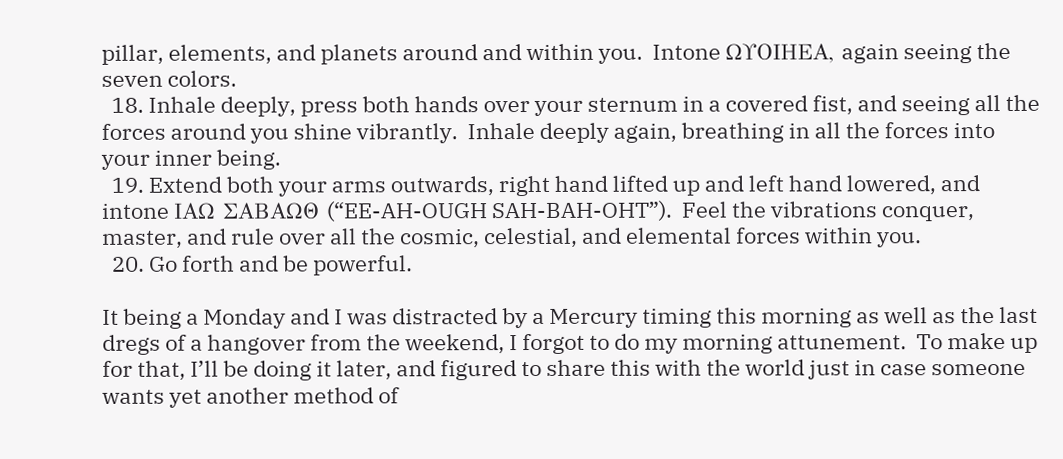pillar, elements, and planets around and within you.  Intone ΩΥΟΙΗΕΑ, again seeing the seven colors.
  18. Inhale deeply, press both hands over your sternum in a covered fist, and seeing all the forces around you shine vibrantly.  Inhale deeply again, breathing in all the forces into your inner being.
  19. Extend both your arms outwards, right hand lifted up and left hand lowered, and intone ΙΑΩ ΣΑΒΑΩΘ (“EE-AH-OUGH SAH-BAH-OHT”).  Feel the vibrations conquer, master, and rule over all the cosmic, celestial, and elemental forces within you.
  20. Go forth and be powerful.

It being a Monday and I was distracted by a Mercury timing this morning as well as the last dregs of a hangover from the weekend, I forgot to do my morning attunement.  To make up for that, I’ll be doing it later, and figured to share this with the world just in case someone wants yet another method of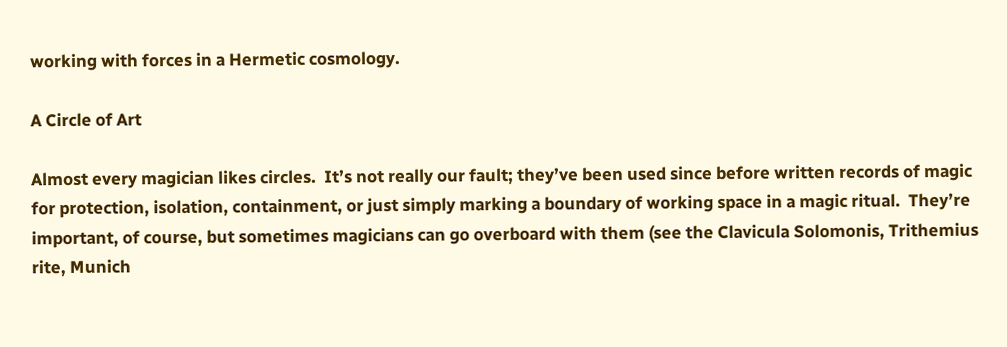working with forces in a Hermetic cosmology.

A Circle of Art

Almost every magician likes circles.  It’s not really our fault; they’ve been used since before written records of magic for protection, isolation, containment, or just simply marking a boundary of working space in a magic ritual.  They’re important, of course, but sometimes magicians can go overboard with them (see the Clavicula Solomonis, Trithemius rite, Munich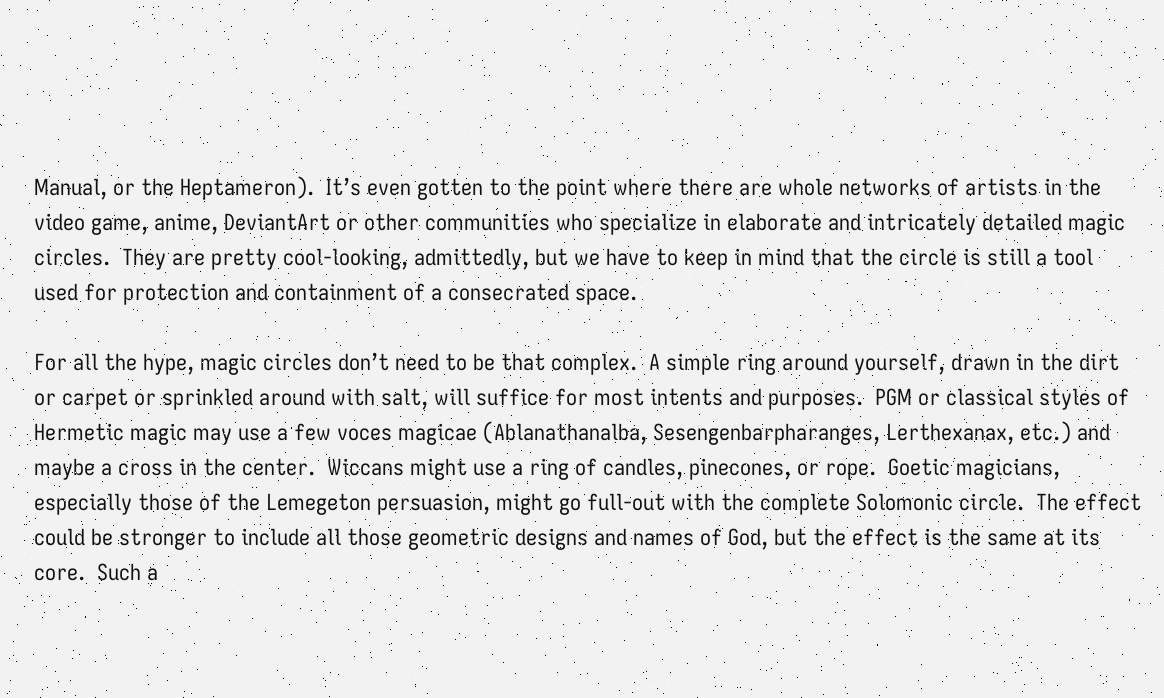Manual, or the Heptameron).  It’s even gotten to the point where there are whole networks of artists in the video game, anime, DeviantArt or other communities who specialize in elaborate and intricately detailed magic circles.  They are pretty cool-looking, admittedly, but we have to keep in mind that the circle is still a tool used for protection and containment of a consecrated space.

For all the hype, magic circles don’t need to be that complex.  A simple ring around yourself, drawn in the dirt or carpet or sprinkled around with salt, will suffice for most intents and purposes.  PGM or classical styles of Hermetic magic may use a few voces magicae (Ablanathanalba, Sesengenbarpharanges, Lerthexanax, etc.) and maybe a cross in the center.  Wiccans might use a ring of candles, pinecones, or rope.  Goetic magicians, especially those of the Lemegeton persuasion, might go full-out with the complete Solomonic circle.  The effect could be stronger to include all those geometric designs and names of God, but the effect is the same at its core.  Such a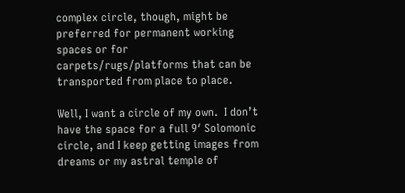complex circle, though, might be preferred for permanent working spaces or for carpets/rugs/platforms that can be transported from place to place.

Well, I want a circle of my own.  I don’t have the space for a full 9′ Solomonic circle, and I keep getting images from dreams or my astral temple of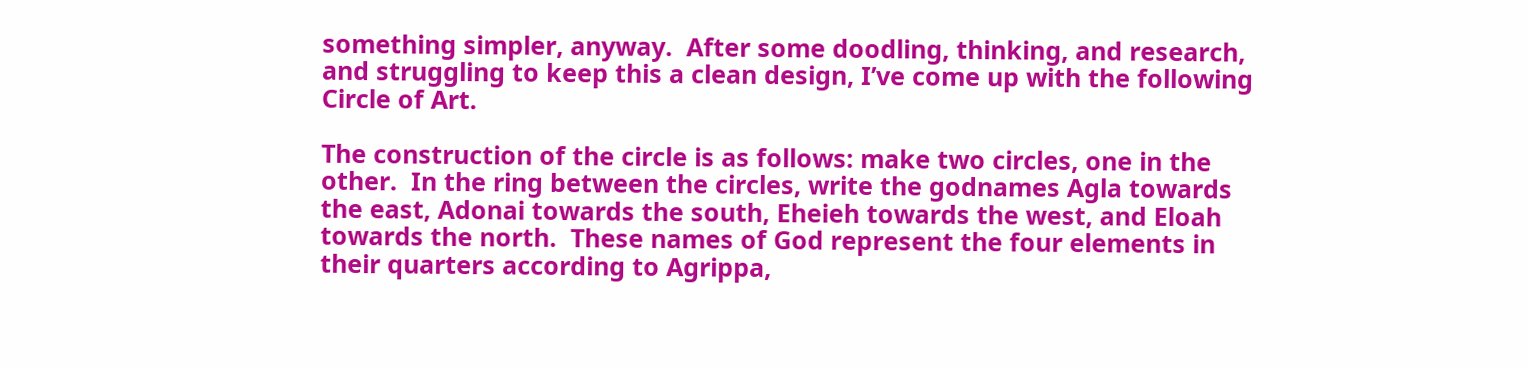something simpler, anyway.  After some doodling, thinking, and research, and struggling to keep this a clean design, I’ve come up with the following Circle of Art.

The construction of the circle is as follows: make two circles, one in the other.  In the ring between the circles, write the godnames Agla towards the east, Adonai towards the south, Eheieh towards the west, and Eloah towards the north.  These names of God represent the four elements in their quarters according to Agrippa,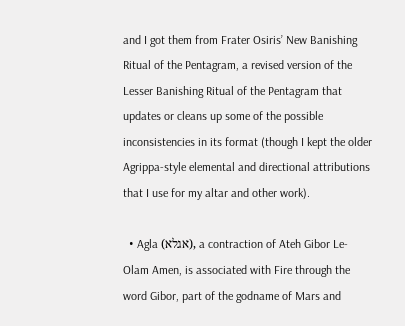and I got them from Frater Osiris’ New Banishing Ritual of the Pentagram, a revised version of the Lesser Banishing Ritual of the Pentagram that updates or cleans up some of the possible inconsistencies in its format (though I kept the older Agrippa-style elemental and directional attributions that I use for my altar and other work).

  • Agla (אגלא), a contraction of Ateh Gibor Le-Olam Amen, is associated with Fire through the word Gibor, part of the godname of Mars and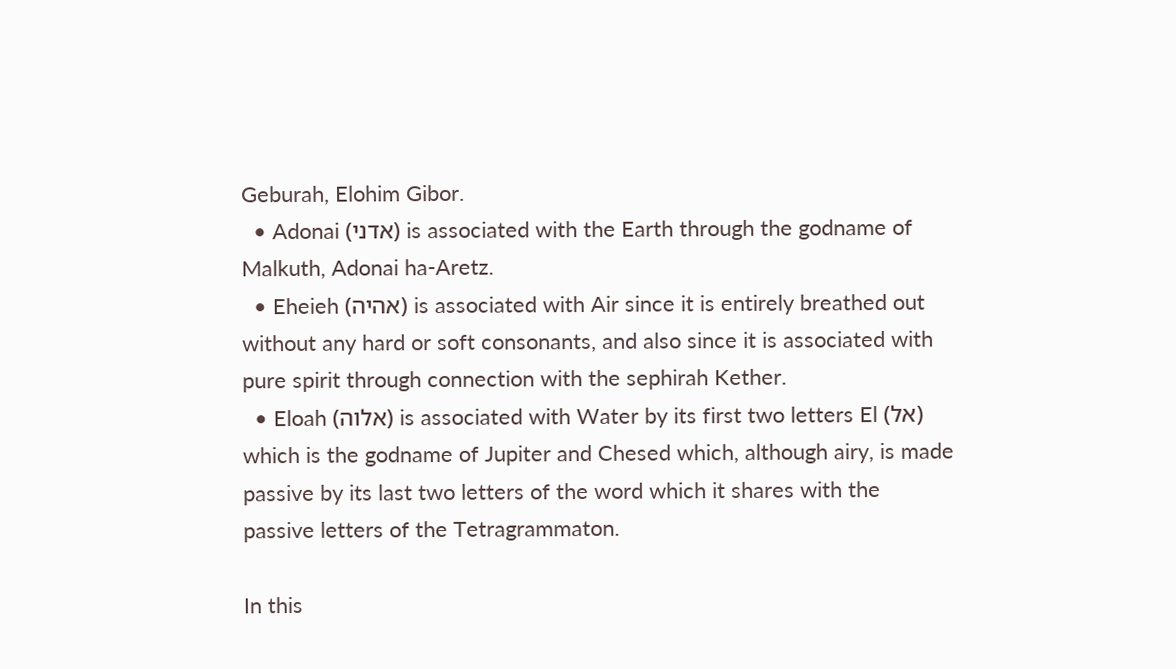Geburah, Elohim Gibor.
  • Adonai (אדני) is associated with the Earth through the godname of Malkuth, Adonai ha-Aretz.
  • Eheieh (אהיה) is associated with Air since it is entirely breathed out without any hard or soft consonants, and also since it is associated with pure spirit through connection with the sephirah Kether.
  • Eloah (אלוה) is associated with Water by its first two letters El (אל) which is the godname of Jupiter and Chesed which, although airy, is made passive by its last two letters of the word which it shares with the passive letters of the Tetragrammaton.

In this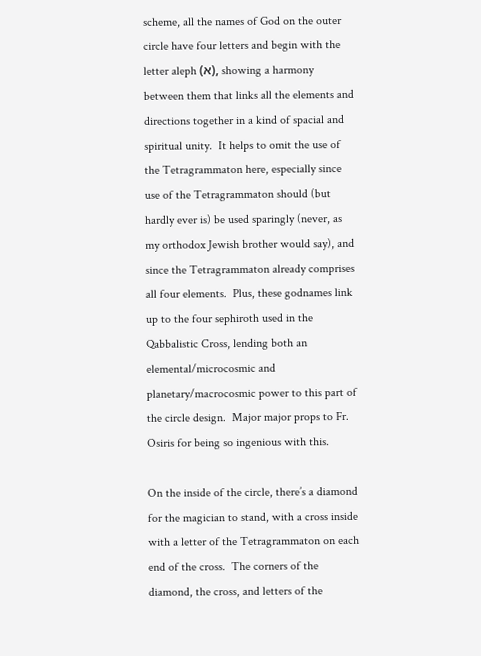scheme, all the names of God on the outer circle have four letters and begin with the letter aleph (א), showing a harmony between them that links all the elements and directions together in a kind of spacial and spiritual unity.  It helps to omit the use of the Tetragrammaton here, especially since use of the Tetragrammaton should (but hardly ever is) be used sparingly (never, as my orthodox Jewish brother would say), and since the Tetragrammaton already comprises all four elements.  Plus, these godnames link up to the four sephiroth used in the Qabbalistic Cross, lending both an elemental/microcosmic and planetary/macrocosmic power to this part of the circle design.  Major major props to Fr. Osiris for being so ingenious with this.

On the inside of the circle, there’s a diamond for the magician to stand, with a cross inside with a letter of the Tetragrammaton on each end of the cross.  The corners of the diamond, the cross, and letters of the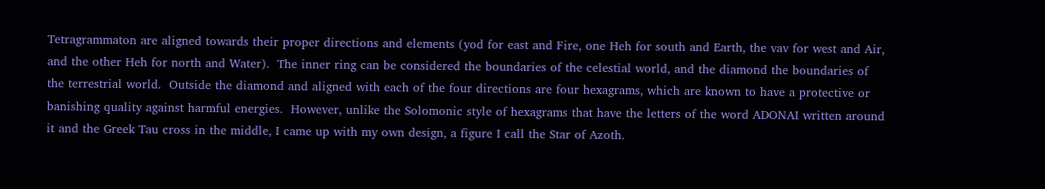Tetragrammaton are aligned towards their proper directions and elements (yod for east and Fire, one Heh for south and Earth, the vav for west and Air, and the other Heh for north and Water).  The inner ring can be considered the boundaries of the celestial world, and the diamond the boundaries of the terrestrial world.  Outside the diamond and aligned with each of the four directions are four hexagrams, which are known to have a protective or banishing quality against harmful energies.  However, unlike the Solomonic style of hexagrams that have the letters of the word ADONAI written around it and the Greek Tau cross in the middle, I came up with my own design, a figure I call the Star of Azoth.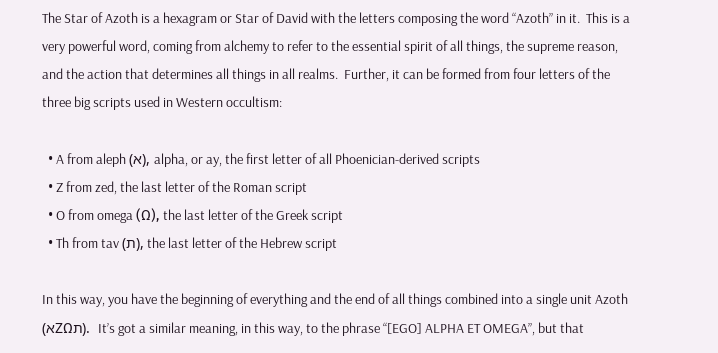The Star of Azoth is a hexagram or Star of David with the letters composing the word “Azoth” in it.  This is a very powerful word, coming from alchemy to refer to the essential spirit of all things, the supreme reason, and the action that determines all things in all realms.  Further, it can be formed from four letters of the three big scripts used in Western occultism:

  • A from aleph (א), alpha, or ay, the first letter of all Phoenician-derived scripts
  • Z from zed, the last letter of the Roman script
  • O from omega (Ω), the last letter of the Greek script
  • Th from tav (ת), the last letter of the Hebrew script

In this way, you have the beginning of everything and the end of all things combined into a single unit Azoth (אZΩת).  It’s got a similar meaning, in this way, to the phrase “[EGO] ALPHA ET OMEGA”, but that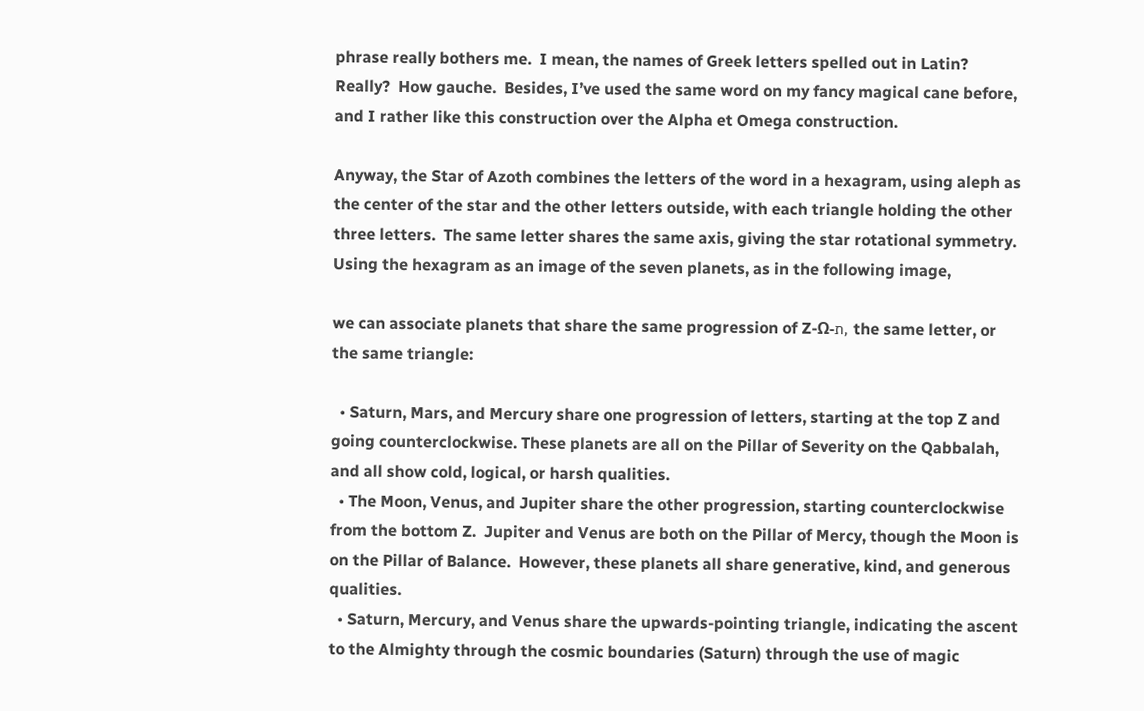phrase really bothers me.  I mean, the names of Greek letters spelled out in Latin?  Really?  How gauche.  Besides, I’ve used the same word on my fancy magical cane before, and I rather like this construction over the Alpha et Omega construction.

Anyway, the Star of Azoth combines the letters of the word in a hexagram, using aleph as the center of the star and the other letters outside, with each triangle holding the other three letters.  The same letter shares the same axis, giving the star rotational symmetry.  Using the hexagram as an image of the seven planets, as in the following image,

we can associate planets that share the same progression of Z-Ω-ת, the same letter, or the same triangle:

  • Saturn, Mars, and Mercury share one progression of letters, starting at the top Z and going counterclockwise. These planets are all on the Pillar of Severity on the Qabbalah, and all show cold, logical, or harsh qualities.
  • The Moon, Venus, and Jupiter share the other progression, starting counterclockwise from the bottom Z.  Jupiter and Venus are both on the Pillar of Mercy, though the Moon is on the Pillar of Balance.  However, these planets all share generative, kind, and generous qualities.
  • Saturn, Mercury, and Venus share the upwards-pointing triangle, indicating the ascent to the Almighty through the cosmic boundaries (Saturn) through the use of magic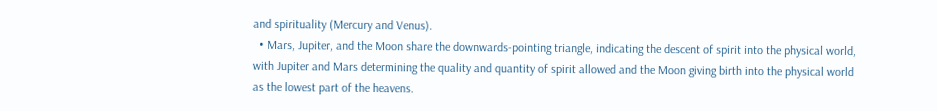and spirituality (Mercury and Venus).
  • Mars, Jupiter, and the Moon share the downwards-pointing triangle, indicating the descent of spirit into the physical world, with Jupiter and Mars determining the quality and quantity of spirit allowed and the Moon giving birth into the physical world as the lowest part of the heavens.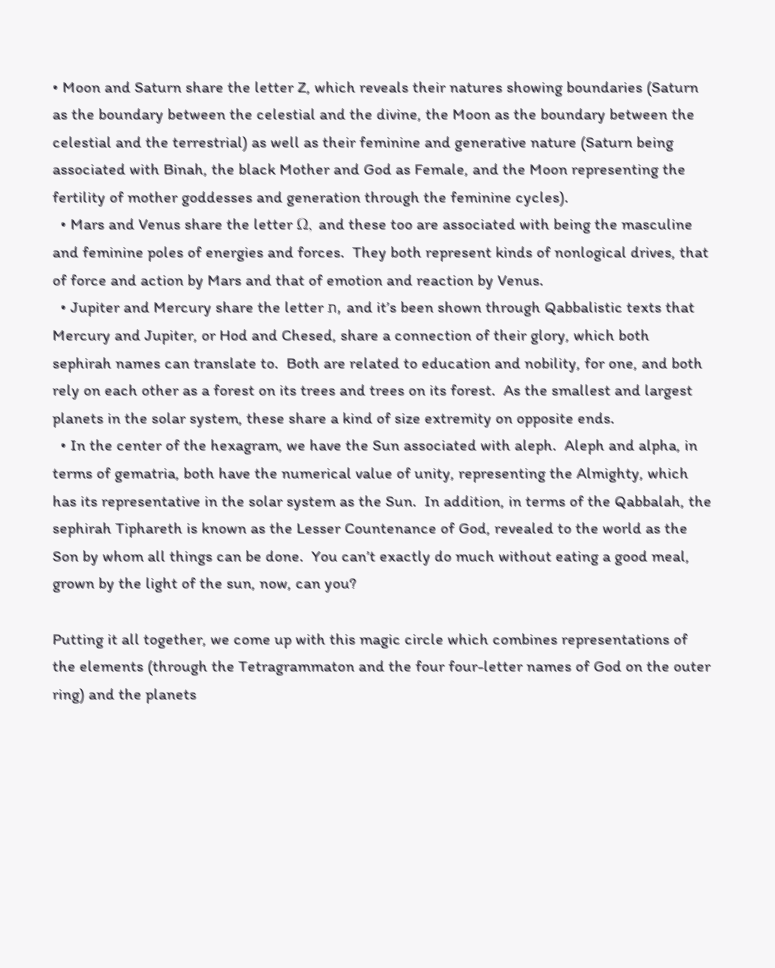• Moon and Saturn share the letter Z, which reveals their natures showing boundaries (Saturn as the boundary between the celestial and the divine, the Moon as the boundary between the celestial and the terrestrial) as well as their feminine and generative nature (Saturn being associated with Binah, the black Mother and God as Female, and the Moon representing the fertility of mother goddesses and generation through the feminine cycles).
  • Mars and Venus share the letter Ω, and these too are associated with being the masculine and feminine poles of energies and forces.  They both represent kinds of nonlogical drives, that of force and action by Mars and that of emotion and reaction by Venus.
  • Jupiter and Mercury share the letter ת, and it’s been shown through Qabbalistic texts that Mercury and Jupiter, or Hod and Chesed, share a connection of their glory, which both sephirah names can translate to.  Both are related to education and nobility, for one, and both rely on each other as a forest on its trees and trees on its forest.  As the smallest and largest planets in the solar system, these share a kind of size extremity on opposite ends.
  • In the center of the hexagram, we have the Sun associated with aleph.  Aleph and alpha, in terms of gematria, both have the numerical value of unity, representing the Almighty, which has its representative in the solar system as the Sun.  In addition, in terms of the Qabbalah, the sephirah Tiphareth is known as the Lesser Countenance of God, revealed to the world as the Son by whom all things can be done.  You can’t exactly do much without eating a good meal, grown by the light of the sun, now, can you?

Putting it all together, we come up with this magic circle which combines representations of the elements (through the Tetragrammaton and the four four-letter names of God on the outer ring) and the planets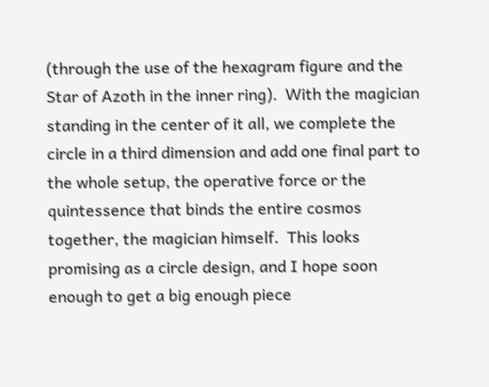(through the use of the hexagram figure and the Star of Azoth in the inner ring).  With the magician standing in the center of it all, we complete the circle in a third dimension and add one final part to the whole setup, the operative force or the quintessence that binds the entire cosmos together, the magician himself.  This looks promising as a circle design, and I hope soon enough to get a big enough piece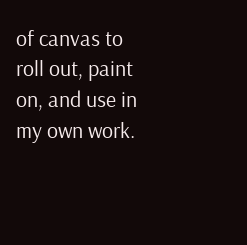of canvas to roll out, paint on, and use in my own work.